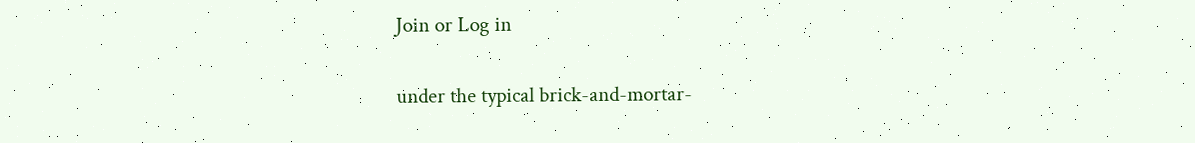Join or Log in

under the typical brick-and-mortar-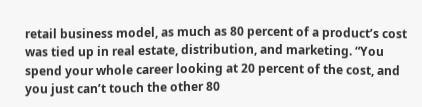retail business model, as much as 80 percent of a product’s cost was tied up in real estate, distribution, and marketing. “You spend your whole career looking at 20 percent of the cost, and you just can’t touch the other 80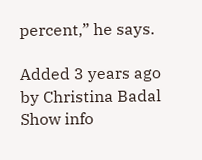percent,” he says.

Added 3 years ago by Christina Badal
Show info